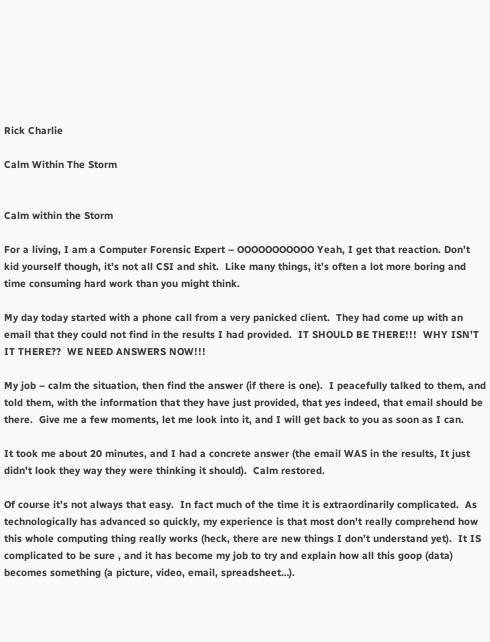Rick Charlie

Calm Within The Storm


Calm within the Storm

For a living, I am a Computer Forensic Expert – OOOOOOOOOOO Yeah, I get that reaction. Don’t kid yourself though, it’s not all CSI and shit.  Like many things, it’s often a lot more boring and time consuming hard work than you might think.

My day today started with a phone call from a very panicked client.  They had come up with an email that they could not find in the results I had provided.  IT SHOULD BE THERE!!!  WHY ISN’T IT THERE??  WE NEED ANSWERS NOW!!!

My job – calm the situation, then find the answer (if there is one).  I peacefully talked to them, and told them, with the information that they have just provided, that yes indeed, that email should be there.  Give me a few moments, let me look into it, and I will get back to you as soon as I can.

It took me about 20 minutes, and I had a concrete answer (the email WAS in the results, It just didn’t look they way they were thinking it should).  Calm restored.

Of course it’s not always that easy.  In fact much of the time it is extraordinarily complicated.  As technologically has advanced so quickly, my experience is that most don’t really comprehend how this whole computing thing really works (heck, there are new things I don’t understand yet).  It IS complicated to be sure , and it has become my job to try and explain how all this goop (data) becomes something (a picture, video, email, spreadsheet…).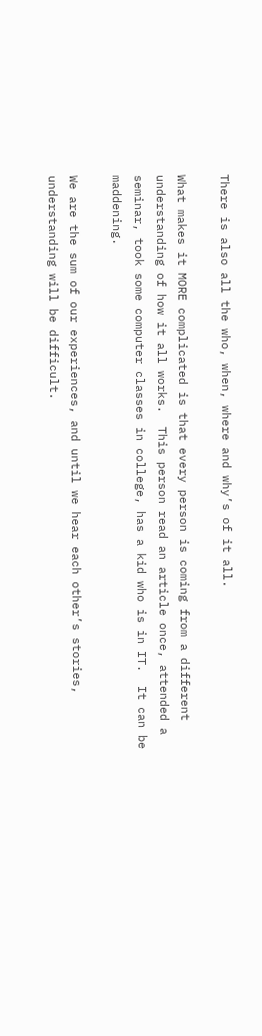There is also all the who, when, where and why’s of it all.

What makes it MORE complicated is that every person is coming from a different understanding of how it all works.  This person read an article once, attended a seminar, took some computer classes in college, has a kid who is in IT.  It can be maddening.

We are the sum of our experiences, and until we hear each other’s stories, understanding will be difficult.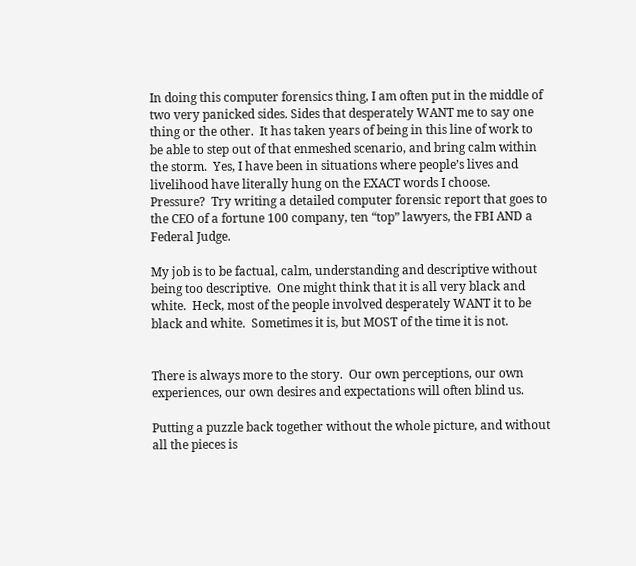In doing this computer forensics thing, I am often put in the middle of two very panicked sides. Sides that desperately WANT me to say one thing or the other.  It has taken years of being in this line of work to be able to step out of that enmeshed scenario, and bring calm within the storm.  Yes, I have been in situations where people’s lives and livelihood have literally hung on the EXACT words I choose.  Pressure?  Try writing a detailed computer forensic report that goes to the CEO of a fortune 100 company, ten “top” lawyers, the FBI AND a Federal Judge.

My job is to be factual, calm, understanding and descriptive without being too descriptive.  One might think that it is all very black and white.  Heck, most of the people involved desperately WANT it to be black and white.  Sometimes it is, but MOST of the time it is not.


There is always more to the story.  Our own perceptions, our own experiences, our own desires and expectations will often blind us.

Putting a puzzle back together without the whole picture, and without all the pieces is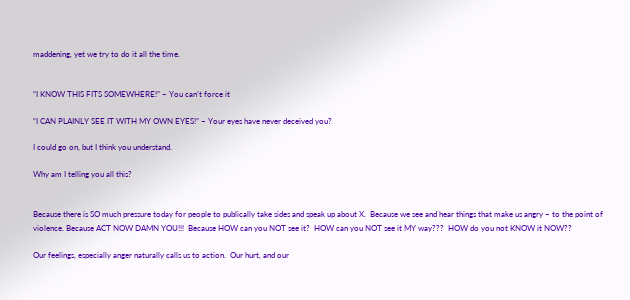maddening, yet we try to do it all the time.


“I KNOW THIS FITS SOMEWHERE!” – You can’t force it

“I CAN PLAINLY SEE IT WITH MY OWN EYES!” – Your eyes have never deceived you?

I could go on, but I think you understand.

Why am I telling you all this?


Because there is SO much pressure today for people to publically take sides and speak up about X.  Because we see and hear things that make us angry – to the point of violence. Because ACT NOW DAMN YOU!!!  Because HOW can you NOT see it?  HOW can you NOT see it MY way???  HOW do you not KNOW it NOW??

Our feelings, especially anger naturally calls us to action.  Our hurt, and our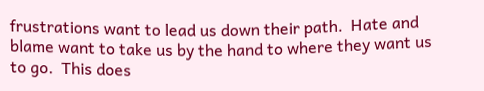frustrations want to lead us down their path.  Hate and blame want to take us by the hand to where they want us to go.  This does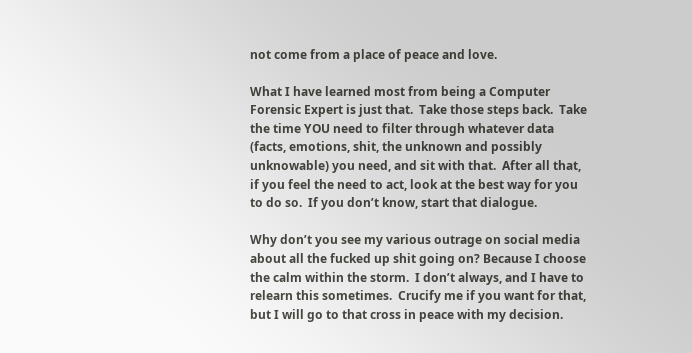not come from a place of peace and love.

What I have learned most from being a Computer Forensic Expert is just that.  Take those steps back.  Take the time YOU need to filter through whatever data (facts, emotions, shit, the unknown and possibly unknowable) you need, and sit with that.  After all that, if you feel the need to act, look at the best way for you to do so.  If you don’t know, start that dialogue.

Why don’t you see my various outrage on social media about all the fucked up shit going on? Because I choose the calm within the storm.  I don’t always, and I have to relearn this sometimes.  Crucify me if you want for that, but I will go to that cross in peace with my decision.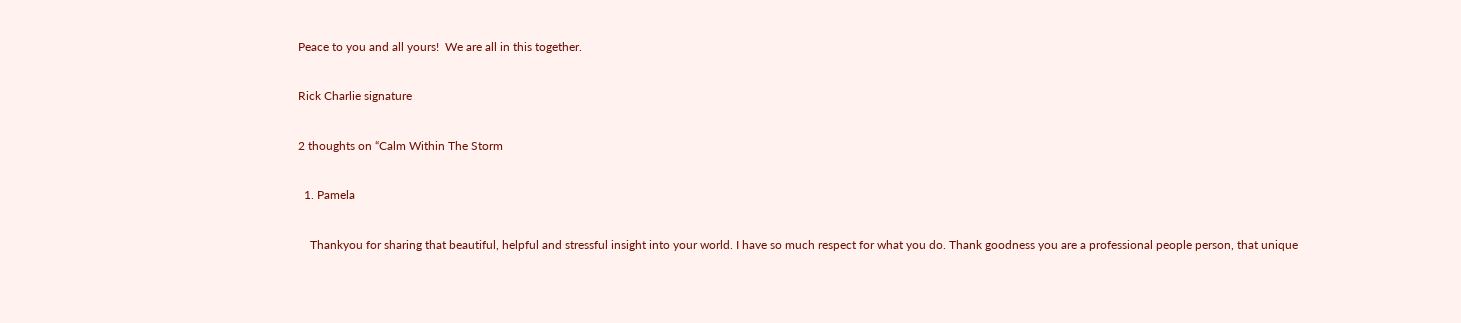Peace to you and all yours!  We are all in this together.

Rick Charlie signature

2 thoughts on “Calm Within The Storm

  1. Pamela

    Thankyou for sharing that beautiful, helpful and stressful insight into your world. I have so much respect for what you do. Thank goodness you are a professional people person, that unique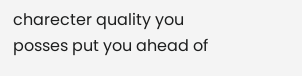charecter quality you posses put you ahead of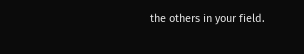the others in your field.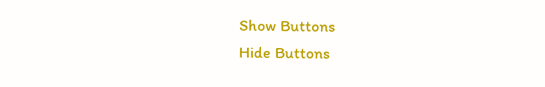Show Buttons
Hide Buttons